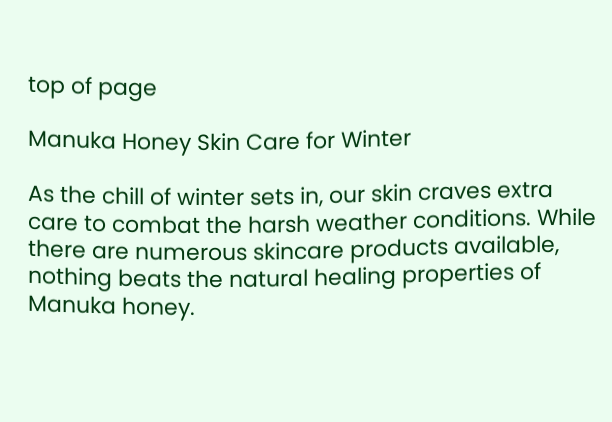top of page

Manuka Honey Skin Care for Winter

As the chill of winter sets in, our skin craves extra care to combat the harsh weather conditions. While there are numerous skincare products available, nothing beats the natural healing properties of Manuka honey.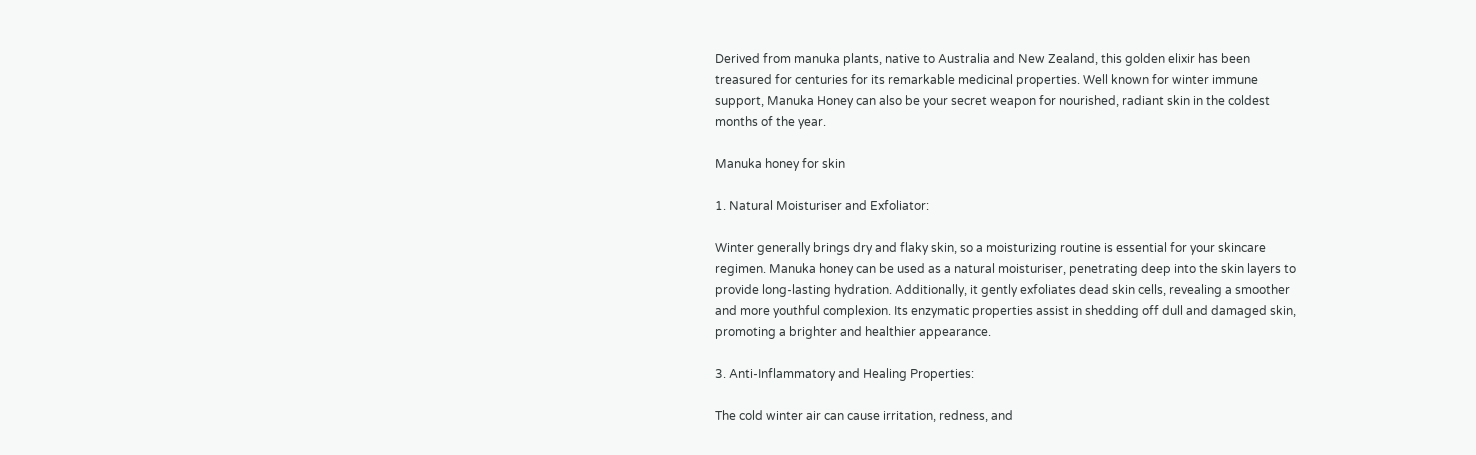Derived from manuka plants, native to Australia and New Zealand, this golden elixir has been treasured for centuries for its remarkable medicinal properties. Well known for winter immune support, Manuka Honey can also be your secret weapon for nourished, radiant skin in the coldest months of the year.

Manuka honey for skin

1. Natural Moisturiser and Exfoliator:

Winter generally brings dry and flaky skin, so a moisturizing routine is essential for your skincare regimen. Manuka honey can be used as a natural moisturiser, penetrating deep into the skin layers to provide long-lasting hydration. Additionally, it gently exfoliates dead skin cells, revealing a smoother and more youthful complexion. Its enzymatic properties assist in shedding off dull and damaged skin, promoting a brighter and healthier appearance.

3. Anti-Inflammatory and Healing Properties:

The cold winter air can cause irritation, redness, and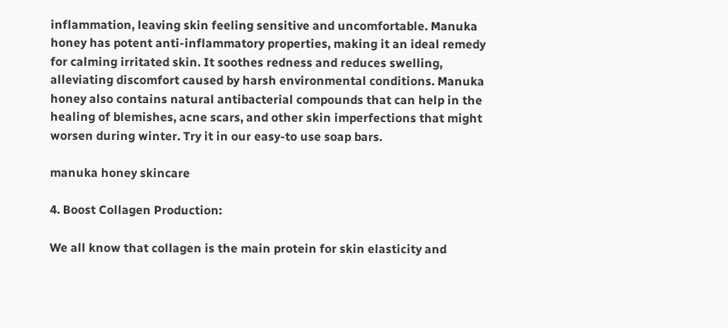inflammation, leaving skin feeling sensitive and uncomfortable. Manuka honey has potent anti-inflammatory properties, making it an ideal remedy for calming irritated skin. It soothes redness and reduces swelling, alleviating discomfort caused by harsh environmental conditions. Manuka honey also contains natural antibacterial compounds that can help in the healing of blemishes, acne scars, and other skin imperfections that might worsen during winter. Try it in our easy-to use soap bars.

manuka honey skincare

4. Boost Collagen Production:

We all know that collagen is the main protein for skin elasticity and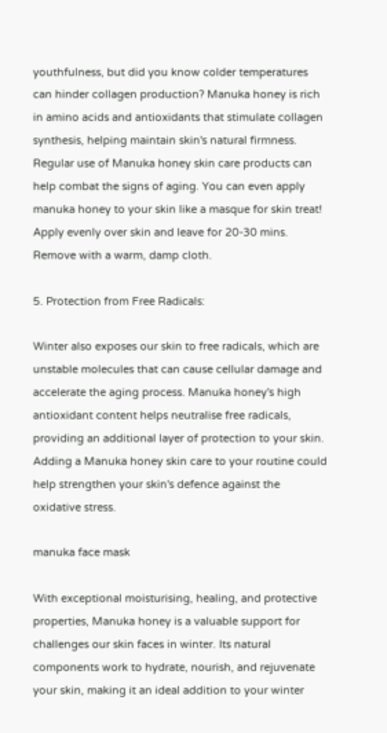youthfulness, but did you know colder temperatures can hinder collagen production? Manuka honey is rich in amino acids and antioxidants that stimulate collagen synthesis, helping maintain skin's natural firmness. Regular use of Manuka honey skin care products can help combat the signs of aging. You can even apply manuka honey to your skin like a masque for skin treat! Apply evenly over skin and leave for 20-30 mins. Remove with a warm, damp cloth.

5. Protection from Free Radicals:

Winter also exposes our skin to free radicals, which are unstable molecules that can cause cellular damage and accelerate the aging process. Manuka honey's high antioxidant content helps neutralise free radicals, providing an additional layer of protection to your skin. Adding a Manuka honey skin care to your routine could help strengthen your skin's defence against the oxidative stress.

manuka face mask

With exceptional moisturising, healing, and protective properties, Manuka honey is a valuable support for challenges our skin faces in winter. Its natural components work to hydrate, nourish, and rejuvenate your skin, making it an ideal addition to your winter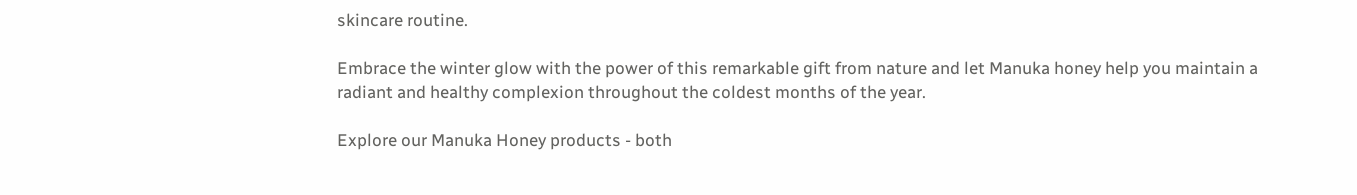skincare routine.

Embrace the winter glow with the power of this remarkable gift from nature and let Manuka honey help you maintain a radiant and healthy complexion throughout the coldest months of the year.

Explore our Manuka Honey products - both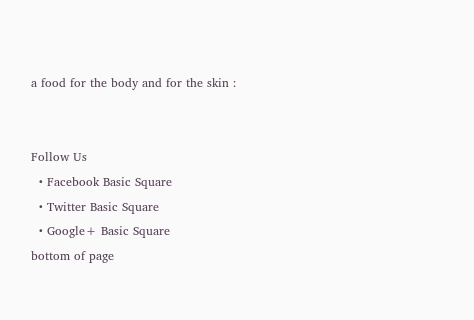a food for the body and for the skin :


Follow Us
  • Facebook Basic Square
  • Twitter Basic Square
  • Google+ Basic Square
bottom of page